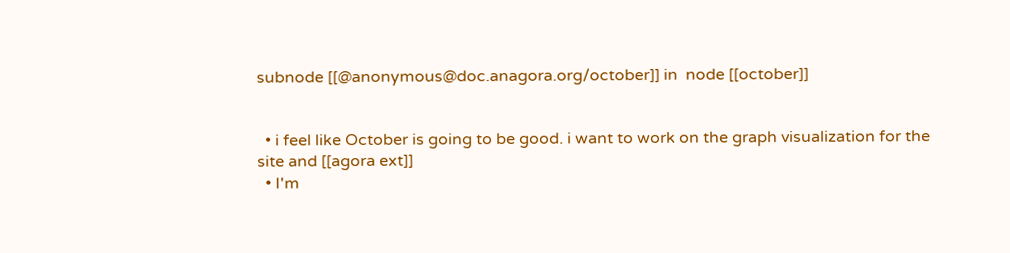subnode [[@anonymous@doc.anagora.org/october]] in  node [[october]]


  • i feel like October is going to be good. i want to work on the graph visualization for the site and [[agora ext]]
  • I'm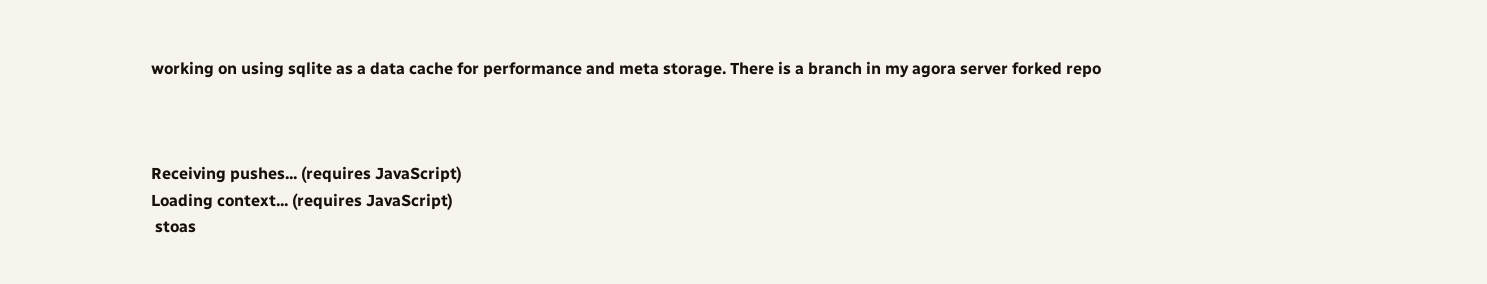working on using sqlite as a data cache for performance and meta storage. There is a branch in my agora server forked repo



Receiving pushes... (requires JavaScript)
Loading context... (requires JavaScript)
 stoas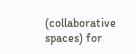(collaborative spaces) for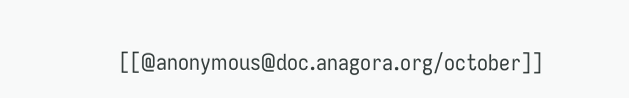[[@anonymous@doc.anagora.org/october]]